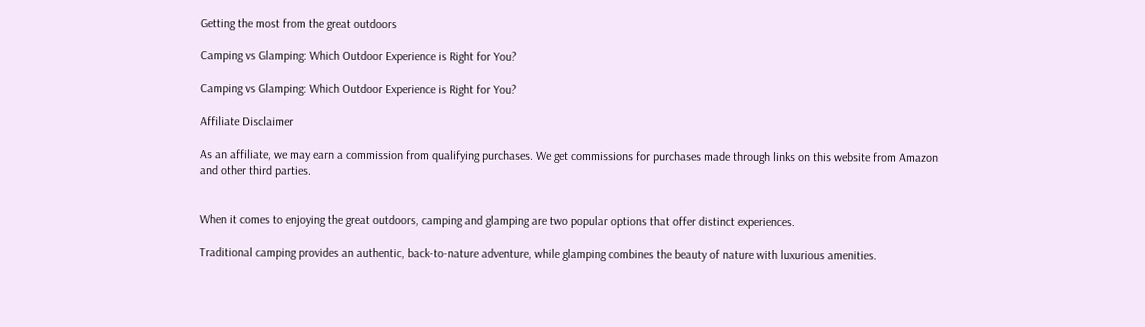Getting the most from the great outdoors

Camping vs Glamping: Which Outdoor Experience is Right for You?

Camping vs Glamping: Which Outdoor Experience is Right for You?

Affiliate Disclaimer

As an affiliate, we may earn a commission from qualifying purchases. We get commissions for purchases made through links on this website from Amazon and other third parties.


When it comes to enjoying the great outdoors, camping and glamping are two popular options that offer distinct experiences.

Traditional camping provides an authentic, back-to-nature adventure, while glamping combines the beauty of nature with luxurious amenities.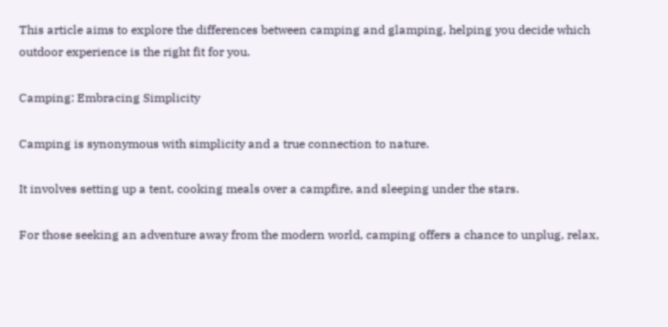This article aims to explore the differences between camping and glamping, helping you decide which outdoor experience is the right fit for you.

Camping: Embracing Simplicity

Camping is synonymous with simplicity and a true connection to nature.

It involves setting up a tent, cooking meals over a campfire, and sleeping under the stars.

For those seeking an adventure away from the modern world, camping offers a chance to unplug, relax,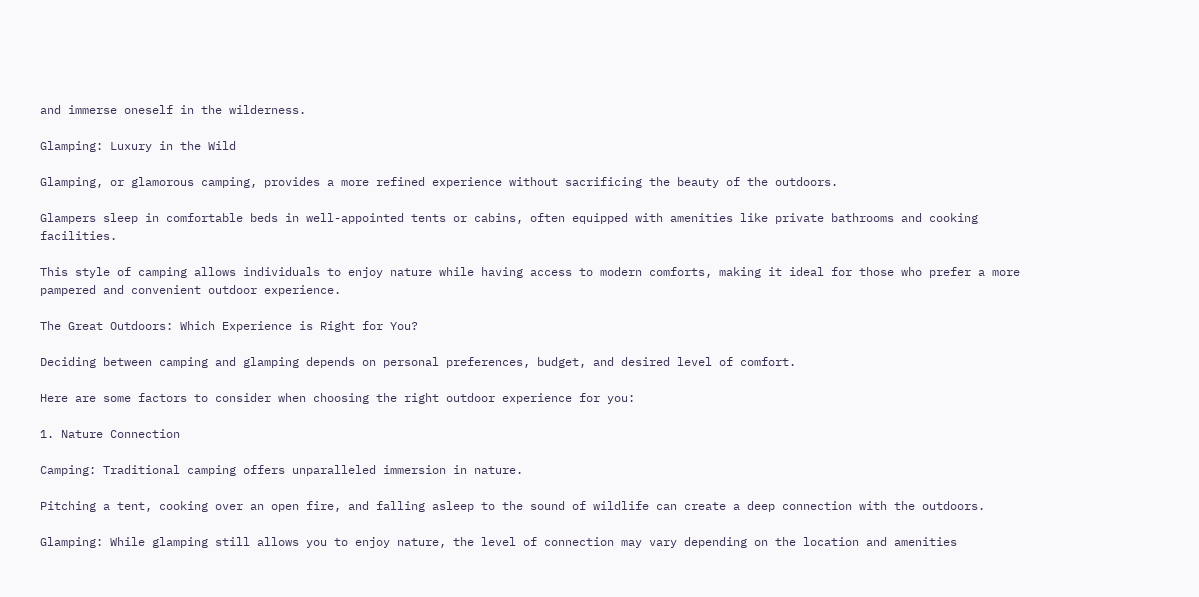and immerse oneself in the wilderness.

Glamping: Luxury in the Wild

Glamping, or glamorous camping, provides a more refined experience without sacrificing the beauty of the outdoors.

Glampers sleep in comfortable beds in well-appointed tents or cabins, often equipped with amenities like private bathrooms and cooking facilities.

This style of camping allows individuals to enjoy nature while having access to modern comforts, making it ideal for those who prefer a more pampered and convenient outdoor experience.

The Great Outdoors: Which Experience is Right for You?

Deciding between camping and glamping depends on personal preferences, budget, and desired level of comfort.

Here are some factors to consider when choosing the right outdoor experience for you:

1. Nature Connection

Camping: Traditional camping offers unparalleled immersion in nature.

Pitching a tent, cooking over an open fire, and falling asleep to the sound of wildlife can create a deep connection with the outdoors.

Glamping: While glamping still allows you to enjoy nature, the level of connection may vary depending on the location and amenities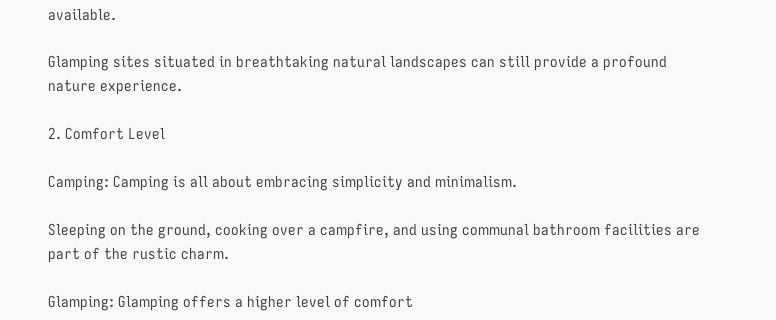available.

Glamping sites situated in breathtaking natural landscapes can still provide a profound nature experience.

2. Comfort Level

Camping: Camping is all about embracing simplicity and minimalism.

Sleeping on the ground, cooking over a campfire, and using communal bathroom facilities are part of the rustic charm.

Glamping: Glamping offers a higher level of comfort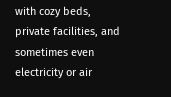with cozy beds, private facilities, and sometimes even electricity or air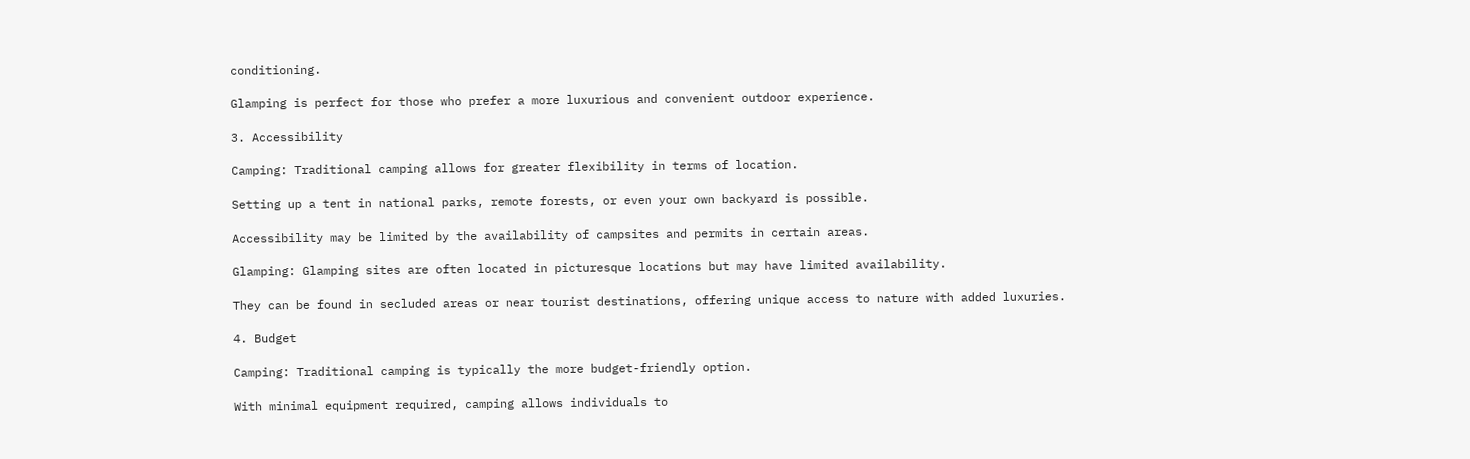conditioning.

Glamping is perfect for those who prefer a more luxurious and convenient outdoor experience.

3. Accessibility

Camping: Traditional camping allows for greater flexibility in terms of location.

Setting up a tent in national parks, remote forests, or even your own backyard is possible.

Accessibility may be limited by the availability of campsites and permits in certain areas.

Glamping: Glamping sites are often located in picturesque locations but may have limited availability.

They can be found in secluded areas or near tourist destinations, offering unique access to nature with added luxuries.

4. Budget

Camping: Traditional camping is typically the more budget-friendly option.

With minimal equipment required, camping allows individuals to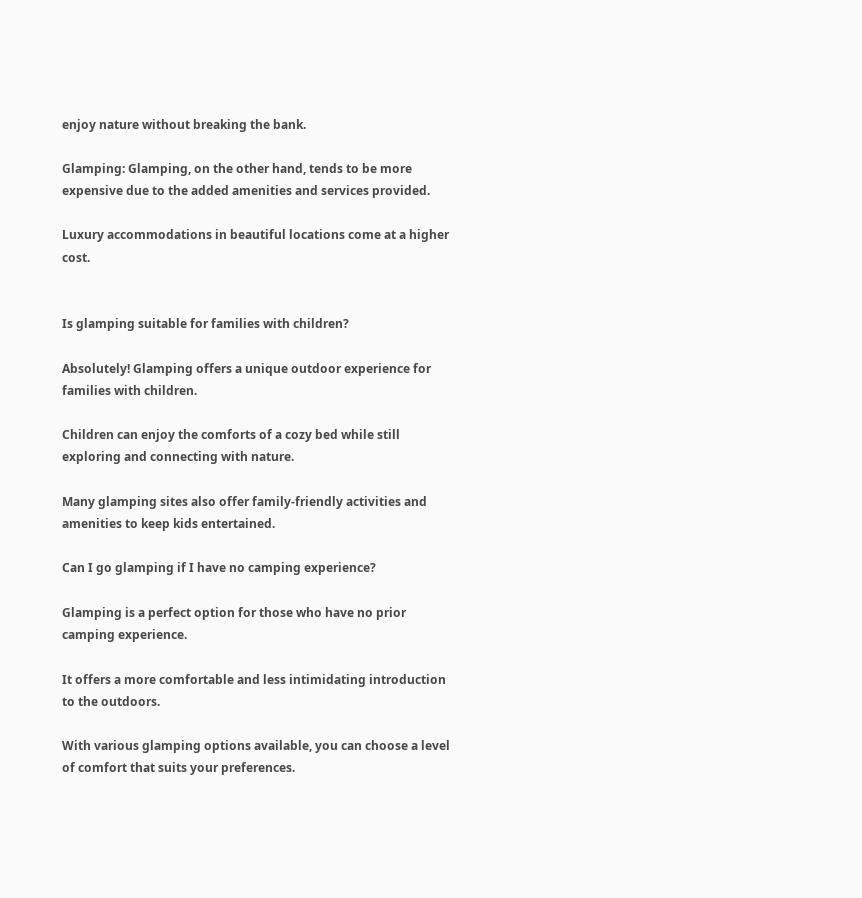enjoy nature without breaking the bank.

Glamping: Glamping, on the other hand, tends to be more expensive due to the added amenities and services provided.

Luxury accommodations in beautiful locations come at a higher cost.


Is glamping suitable for families with children?

Absolutely! Glamping offers a unique outdoor experience for families with children.

Children can enjoy the comforts of a cozy bed while still exploring and connecting with nature.

Many glamping sites also offer family-friendly activities and amenities to keep kids entertained.

Can I go glamping if I have no camping experience?

Glamping is a perfect option for those who have no prior camping experience.

It offers a more comfortable and less intimidating introduction to the outdoors.

With various glamping options available, you can choose a level of comfort that suits your preferences.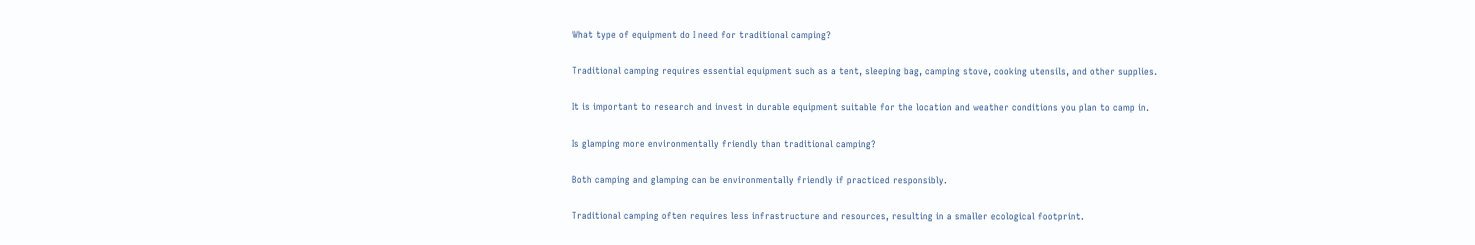What type of equipment do I need for traditional camping?

Traditional camping requires essential equipment such as a tent, sleeping bag, camping stove, cooking utensils, and other supplies.

It is important to research and invest in durable equipment suitable for the location and weather conditions you plan to camp in.

Is glamping more environmentally friendly than traditional camping?

Both camping and glamping can be environmentally friendly if practiced responsibly.

Traditional camping often requires less infrastructure and resources, resulting in a smaller ecological footprint.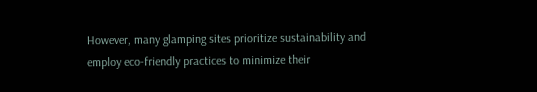However, many glamping sites prioritize sustainability and employ eco-friendly practices to minimize their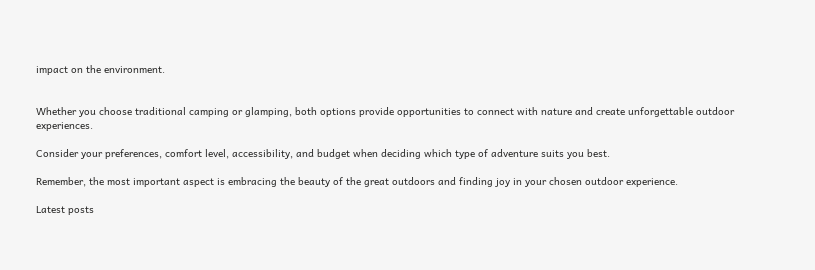impact on the environment.


Whether you choose traditional camping or glamping, both options provide opportunities to connect with nature and create unforgettable outdoor experiences.

Consider your preferences, comfort level, accessibility, and budget when deciding which type of adventure suits you best.

Remember, the most important aspect is embracing the beauty of the great outdoors and finding joy in your chosen outdoor experience.

Latest posts